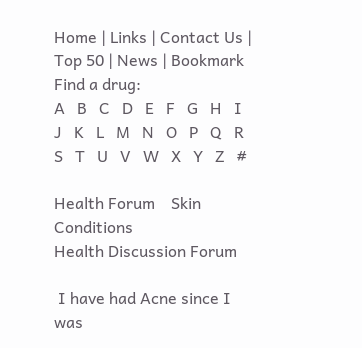Home | Links | Contact Us | Top 50 | News | Bookmark
Find a drug:
A   B   C   D   E   F   G   H   I   J   K   L   M   N   O   P   Q   R   S   T   U   V   W   X   Y   Z   #

Health Forum    Skin Conditions
Health Discussion Forum

 I have had Acne since I was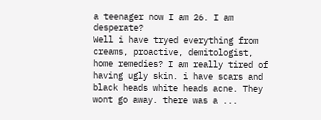a teenager now I am 26. I am desperate?
Well i have tryed everything from creams, proactive, demitologist, home remedies? I am really tired of having ugly skin. i have scars and black heads white heads acne. They wont go away. there was a ...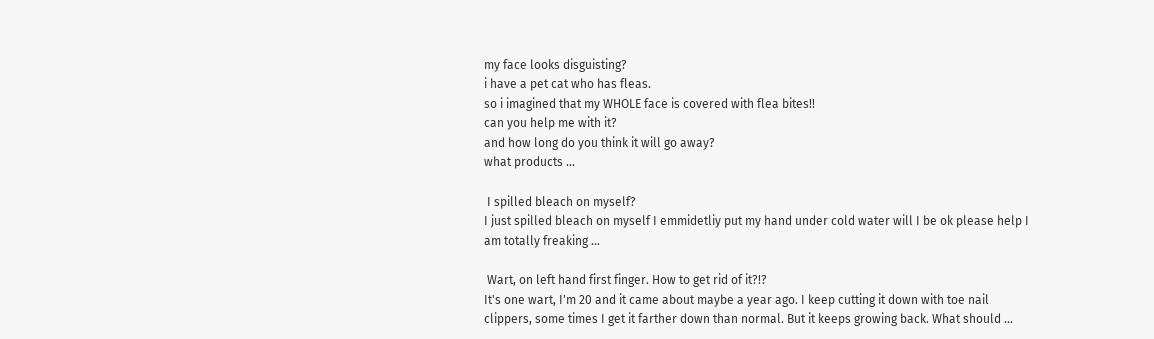my face looks disguisting?
i have a pet cat who has fleas.
so i imagined that my WHOLE face is covered with flea bites!!
can you help me with it?
and how long do you think it will go away?
what products ...

 I spilled bleach on myself?
I just spilled bleach on myself I emmidetliy put my hand under cold water will I be ok please help I am totally freaking ...

 Wart, on left hand first finger. How to get rid of it?!?
It's one wart, I'm 20 and it came about maybe a year ago. I keep cutting it down with toe nail clippers, some times I get it farther down than normal. But it keeps growing back. What should ...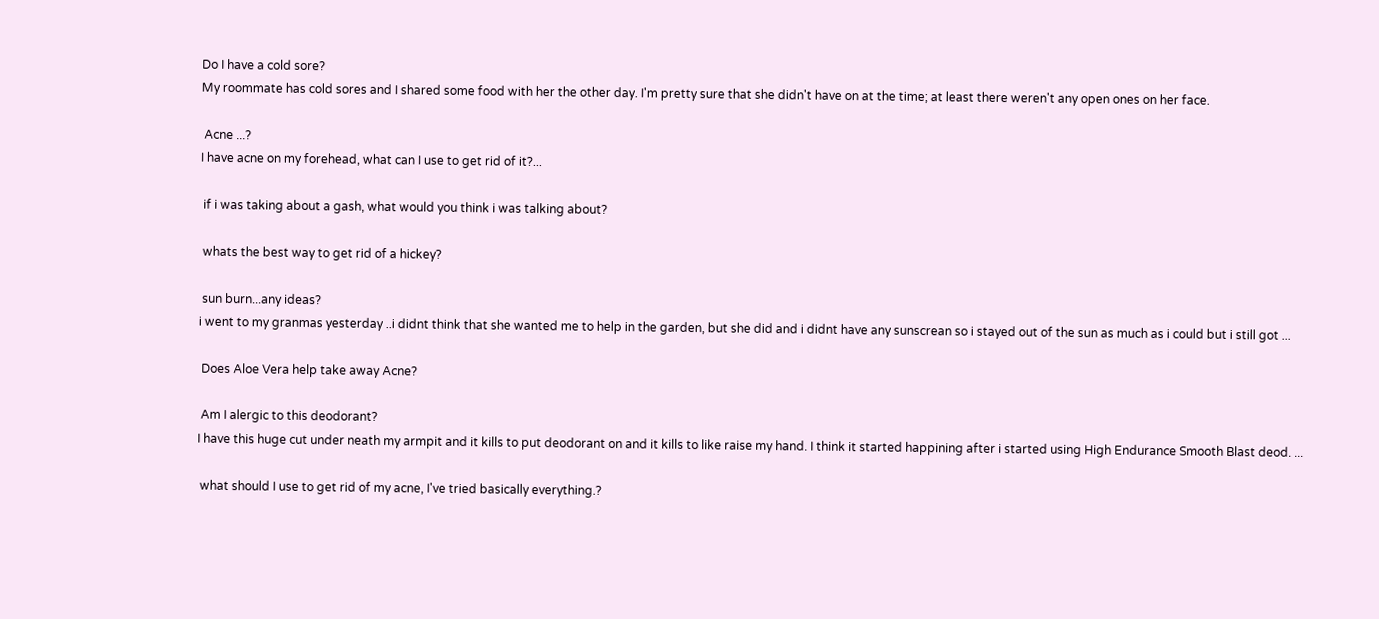Do I have a cold sore?
My roommate has cold sores and I shared some food with her the other day. I'm pretty sure that she didn't have on at the time; at least there weren't any open ones on her face.

 Acne ...?
I have acne on my forehead, what can I use to get rid of it?...

 if i was taking about a gash, what would you think i was talking about?

 whats the best way to get rid of a hickey?

 sun burn...any ideas?
i went to my granmas yesterday ..i didnt think that she wanted me to help in the garden, but she did and i didnt have any sunscrean so i stayed out of the sun as much as i could but i still got ...

 Does Aloe Vera help take away Acne?

 Am I alergic to this deodorant?
I have this huge cut under neath my armpit and it kills to put deodorant on and it kills to like raise my hand. I think it started happining after i started using High Endurance Smooth Blast deod. ...

 what should I use to get rid of my acne, I've tried basically everything.?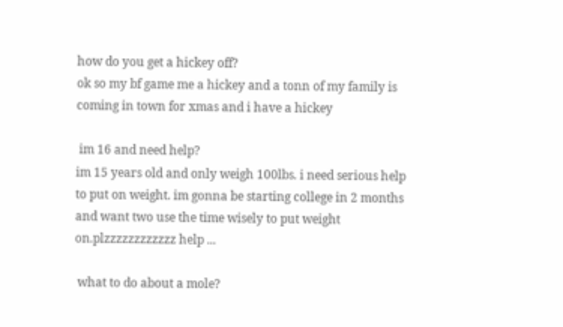how do you get a hickey off?
ok so my bf game me a hickey and a tonn of my family is coming in town for xmas and i have a hickey

 im 16 and need help?
im 15 years old and only weigh 100lbs. i need serious help to put on weight. im gonna be starting college in 2 months and want two use the time wisely to put weight on.plzzzzzzzzzzzz help ...

 what to do about a mole?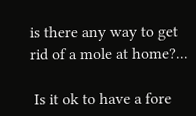is there any way to get rid of a mole at home?...

 Is it ok to have a fore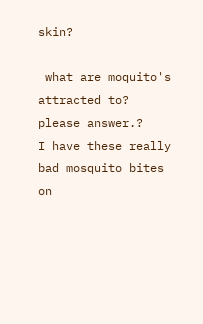skin?

 what are moquito's attracted to? please answer.?
I have these really bad mosquito bites on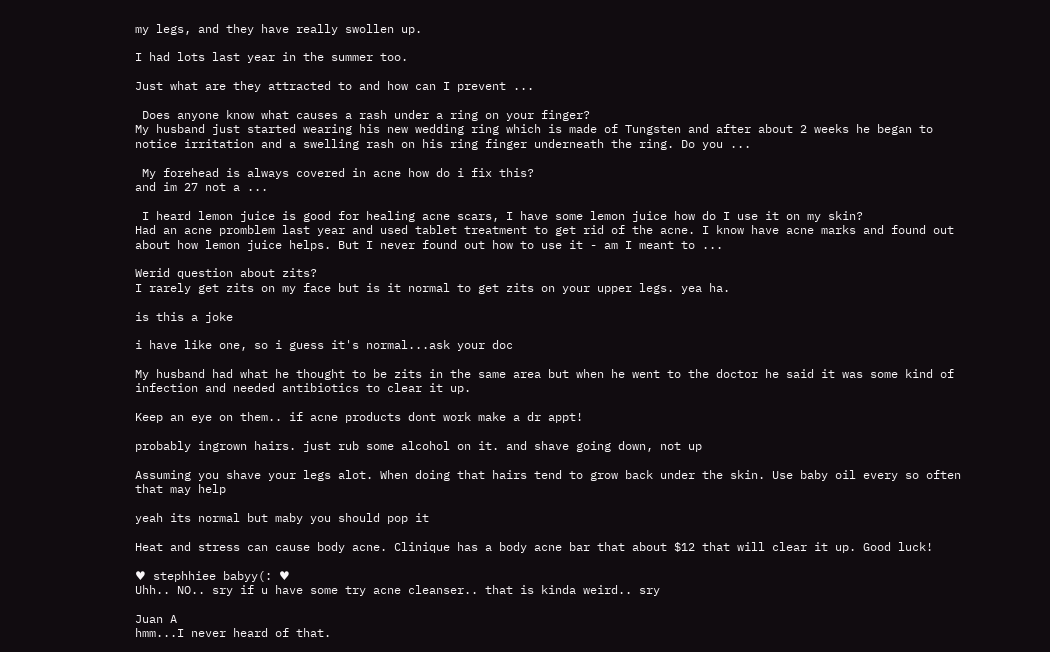my legs, and they have really swollen up.

I had lots last year in the summer too.

Just what are they attracted to and how can I prevent ...

 Does anyone know what causes a rash under a ring on your finger?
My husband just started wearing his new wedding ring which is made of Tungsten and after about 2 weeks he began to notice irritation and a swelling rash on his ring finger underneath the ring. Do you ...

 My forehead is always covered in acne how do i fix this?
and im 27 not a ...

 I heard lemon juice is good for healing acne scars, I have some lemon juice how do I use it on my skin?
Had an acne promblem last year and used tablet treatment to get rid of the acne. I know have acne marks and found out about how lemon juice helps. But I never found out how to use it - am I meant to ...

Werid question about zits?
I rarely get zits on my face but is it normal to get zits on your upper legs. yea ha.

is this a joke

i have like one, so i guess it's normal...ask your doc

My husband had what he thought to be zits in the same area but when he went to the doctor he said it was some kind of infection and needed antibiotics to clear it up.

Keep an eye on them.. if acne products dont work make a dr appt!

probably ingrown hairs. just rub some alcohol on it. and shave going down, not up

Assuming you shave your legs alot. When doing that hairs tend to grow back under the skin. Use baby oil every so often that may help

yeah its normal but maby you should pop it

Heat and stress can cause body acne. Clinique has a body acne bar that about $12 that will clear it up. Good luck!

♥ stephhiee babyy(: ♥
Uhh.. NO.. sry if u have some try acne cleanser.. that is kinda weird.. sry

Juan A
hmm...I never heard of that.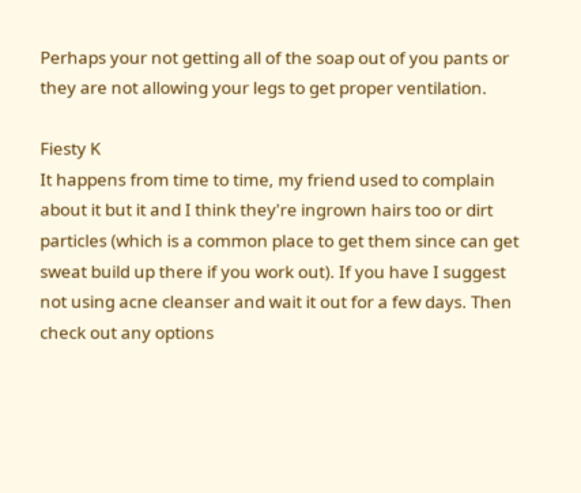Perhaps your not getting all of the soap out of you pants or they are not allowing your legs to get proper ventilation.

Fiesty K
It happens from time to time, my friend used to complain about it but it and I think they're ingrown hairs too or dirt particles (which is a common place to get them since can get sweat build up there if you work out). If you have I suggest not using acne cleanser and wait it out for a few days. Then check out any options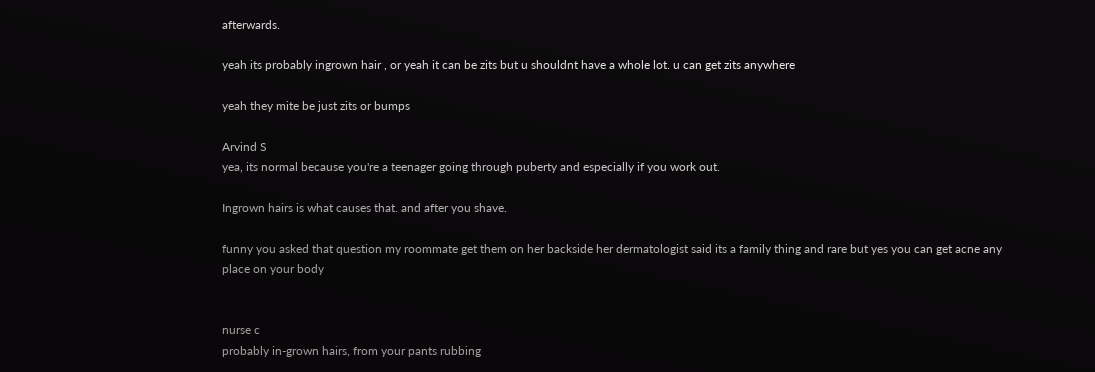afterwards.

yeah its probably ingrown hair , or yeah it can be zits but u shouldnt have a whole lot. u can get zits anywhere

yeah they mite be just zits or bumps

Arvind S
yea, its normal because you're a teenager going through puberty and especially if you work out.

Ingrown hairs is what causes that. and after you shave.

funny you asked that question my roommate get them on her backside her dermatologist said its a family thing and rare but yes you can get acne any place on your body


nurse c
probably in-grown hairs, from your pants rubbing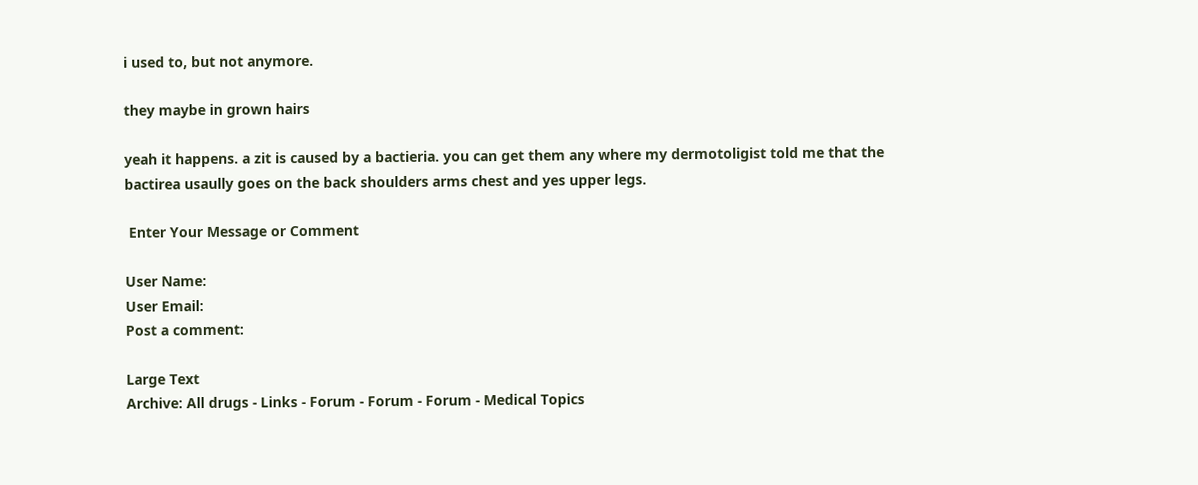i used to, but not anymore.

they maybe in grown hairs

yeah it happens. a zit is caused by a bactieria. you can get them any where my dermotoligist told me that the bactirea usaully goes on the back shoulders arms chest and yes upper legs.

 Enter Your Message or Comment

User Name:
User Email:
Post a comment:

Large Text
Archive: All drugs - Links - Forum - Forum - Forum - Medical Topics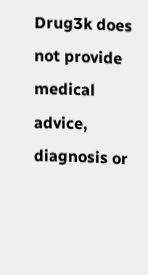Drug3k does not provide medical advice, diagnosis or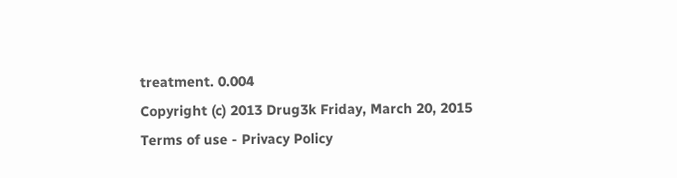treatment. 0.004
Copyright (c) 2013 Drug3k Friday, March 20, 2015
Terms of use - Privacy Policy